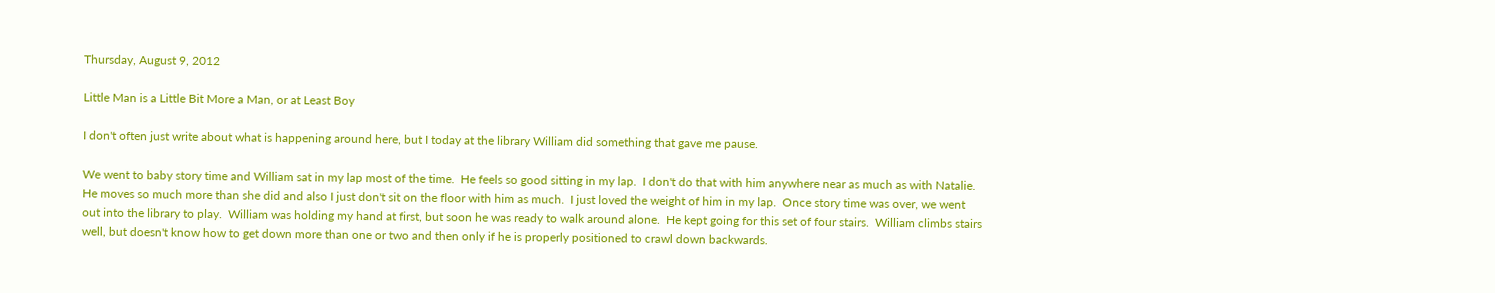Thursday, August 9, 2012

Little Man is a Little Bit More a Man, or at Least Boy

I don't often just write about what is happening around here, but I today at the library William did something that gave me pause.

We went to baby story time and William sat in my lap most of the time.  He feels so good sitting in my lap.  I don't do that with him anywhere near as much as with Natalie.  He moves so much more than she did and also I just don't sit on the floor with him as much.  I just loved the weight of him in my lap.  Once story time was over, we went out into the library to play.  William was holding my hand at first, but soon he was ready to walk around alone.  He kept going for this set of four stairs.  William climbs stairs well, but doesn't know how to get down more than one or two and then only if he is properly positioned to crawl down backwards.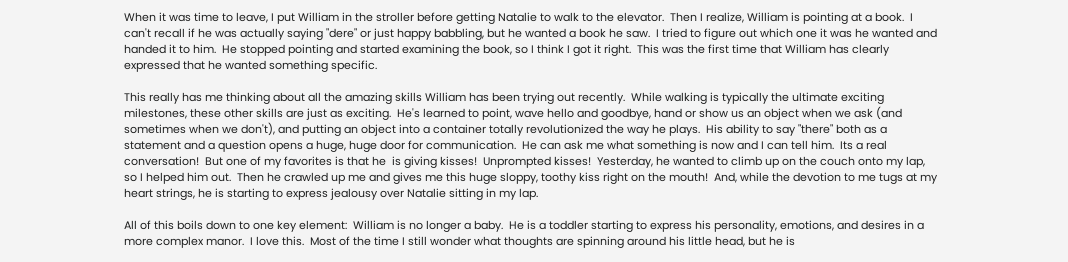When it was time to leave, I put William in the stroller before getting Natalie to walk to the elevator.  Then I realize, William is pointing at a book.  I can't recall if he was actually saying "dere" or just happy babbling, but he wanted a book he saw.  I tried to figure out which one it was he wanted and handed it to him.  He stopped pointing and started examining the book, so I think I got it right.  This was the first time that William has clearly expressed that he wanted something specific.

This really has me thinking about all the amazing skills William has been trying out recently.  While walking is typically the ultimate exciting milestones, these other skills are just as exciting.  He's learned to point, wave hello and goodbye, hand or show us an object when we ask (and sometimes when we don't), and putting an object into a container totally revolutionized the way he plays.  His ability to say "there" both as a statement and a question opens a huge, huge door for communication.  He can ask me what something is now and I can tell him.  Its a real conversation!  But one of my favorites is that he  is giving kisses!  Unprompted kisses!  Yesterday, he wanted to climb up on the couch onto my lap, so I helped him out.  Then he crawled up me and gives me this huge sloppy, toothy kiss right on the mouth!  And, while the devotion to me tugs at my heart strings, he is starting to express jealousy over Natalie sitting in my lap.

All of this boils down to one key element:  William is no longer a baby.  He is a toddler starting to express his personality, emotions, and desires in a more complex manor.  I love this.  Most of the time I still wonder what thoughts are spinning around his little head, but he is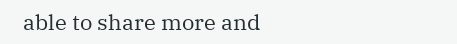able to share more and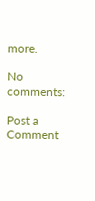more.

No comments:

Post a Comment